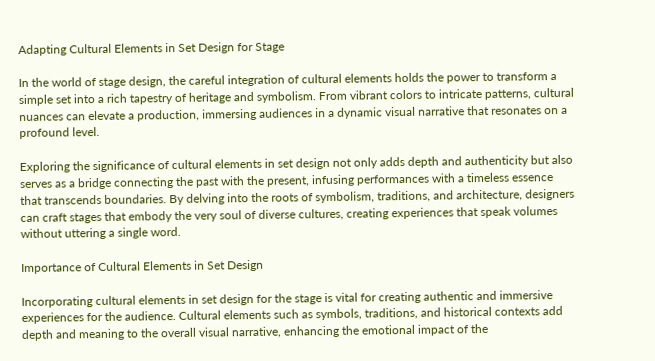Adapting Cultural Elements in Set Design for Stage

In the world of stage design, the careful integration of cultural elements holds the power to transform a simple set into a rich tapestry of heritage and symbolism. From vibrant colors to intricate patterns, cultural nuances can elevate a production, immersing audiences in a dynamic visual narrative that resonates on a profound level.

Exploring the significance of cultural elements in set design not only adds depth and authenticity but also serves as a bridge connecting the past with the present, infusing performances with a timeless essence that transcends boundaries. By delving into the roots of symbolism, traditions, and architecture, designers can craft stages that embody the very soul of diverse cultures, creating experiences that speak volumes without uttering a single word.

Importance of Cultural Elements in Set Design

Incorporating cultural elements in set design for the stage is vital for creating authentic and immersive experiences for the audience. Cultural elements such as symbols, traditions, and historical contexts add depth and meaning to the overall visual narrative, enhancing the emotional impact of the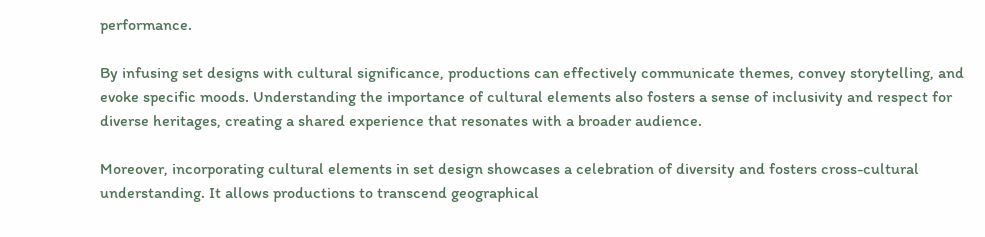performance.

By infusing set designs with cultural significance, productions can effectively communicate themes, convey storytelling, and evoke specific moods. Understanding the importance of cultural elements also fosters a sense of inclusivity and respect for diverse heritages, creating a shared experience that resonates with a broader audience.

Moreover, incorporating cultural elements in set design showcases a celebration of diversity and fosters cross-cultural understanding. It allows productions to transcend geographical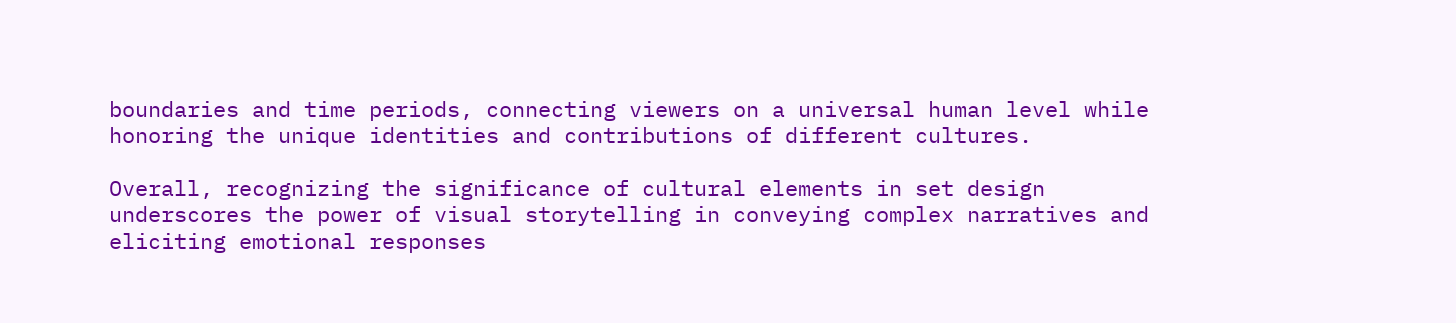boundaries and time periods, connecting viewers on a universal human level while honoring the unique identities and contributions of different cultures.

Overall, recognizing the significance of cultural elements in set design underscores the power of visual storytelling in conveying complex narratives and eliciting emotional responses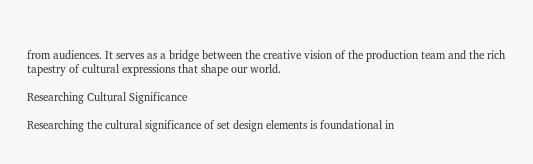from audiences. It serves as a bridge between the creative vision of the production team and the rich tapestry of cultural expressions that shape our world.

Researching Cultural Significance

Researching the cultural significance of set design elements is foundational in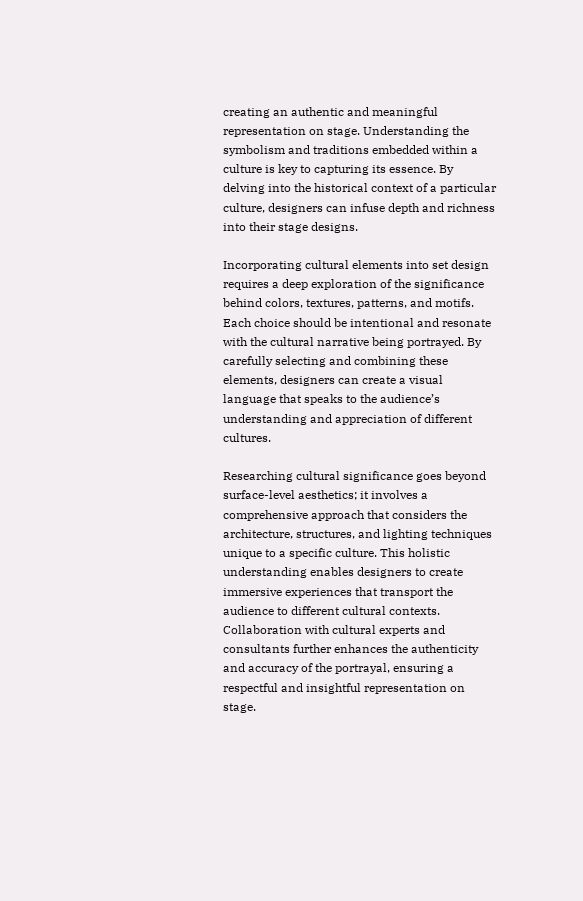creating an authentic and meaningful representation on stage. Understanding the symbolism and traditions embedded within a culture is key to capturing its essence. By delving into the historical context of a particular culture, designers can infuse depth and richness into their stage designs.

Incorporating cultural elements into set design requires a deep exploration of the significance behind colors, textures, patterns, and motifs. Each choice should be intentional and resonate with the cultural narrative being portrayed. By carefully selecting and combining these elements, designers can create a visual language that speaks to the audience’s understanding and appreciation of different cultures.

Researching cultural significance goes beyond surface-level aesthetics; it involves a comprehensive approach that considers the architecture, structures, and lighting techniques unique to a specific culture. This holistic understanding enables designers to create immersive experiences that transport the audience to different cultural contexts. Collaboration with cultural experts and consultants further enhances the authenticity and accuracy of the portrayal, ensuring a respectful and insightful representation on stage.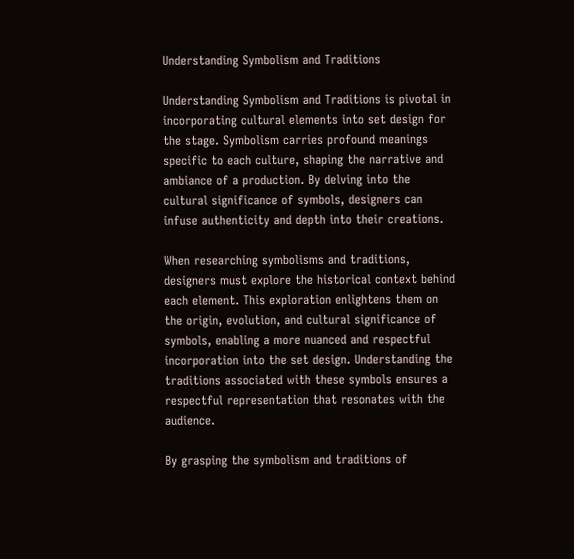Understanding Symbolism and Traditions

Understanding Symbolism and Traditions is pivotal in incorporating cultural elements into set design for the stage. Symbolism carries profound meanings specific to each culture, shaping the narrative and ambiance of a production. By delving into the cultural significance of symbols, designers can infuse authenticity and depth into their creations.

When researching symbolisms and traditions, designers must explore the historical context behind each element. This exploration enlightens them on the origin, evolution, and cultural significance of symbols, enabling a more nuanced and respectful incorporation into the set design. Understanding the traditions associated with these symbols ensures a respectful representation that resonates with the audience.

By grasping the symbolism and traditions of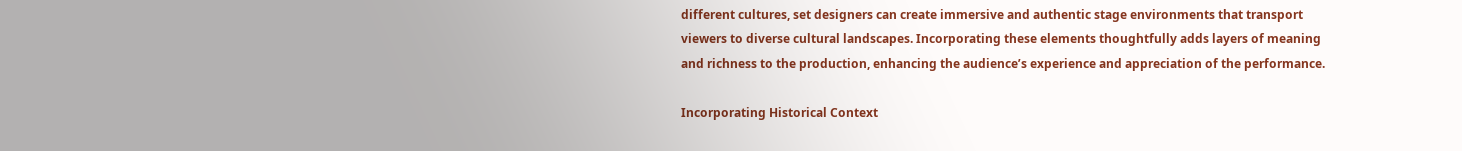different cultures, set designers can create immersive and authentic stage environments that transport viewers to diverse cultural landscapes. Incorporating these elements thoughtfully adds layers of meaning and richness to the production, enhancing the audience’s experience and appreciation of the performance.

Incorporating Historical Context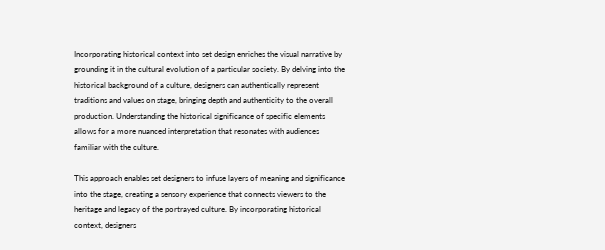Incorporating historical context into set design enriches the visual narrative by grounding it in the cultural evolution of a particular society. By delving into the historical background of a culture, designers can authentically represent traditions and values on stage, bringing depth and authenticity to the overall production. Understanding the historical significance of specific elements allows for a more nuanced interpretation that resonates with audiences familiar with the culture.

This approach enables set designers to infuse layers of meaning and significance into the stage, creating a sensory experience that connects viewers to the heritage and legacy of the portrayed culture. By incorporating historical context, designers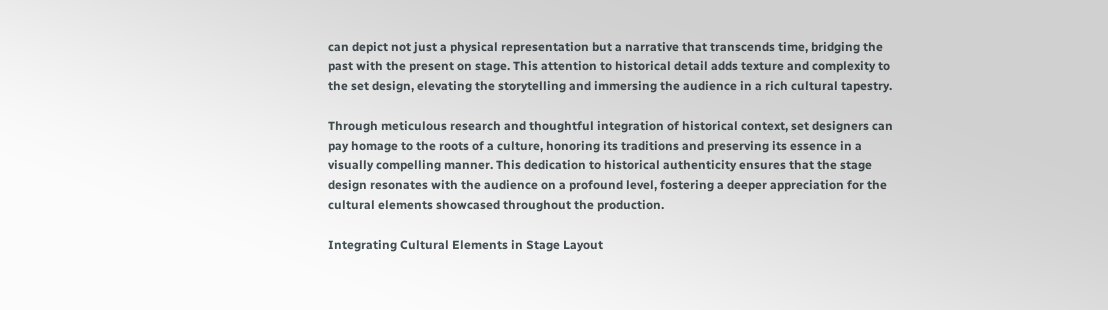can depict not just a physical representation but a narrative that transcends time, bridging the past with the present on stage. This attention to historical detail adds texture and complexity to the set design, elevating the storytelling and immersing the audience in a rich cultural tapestry.

Through meticulous research and thoughtful integration of historical context, set designers can pay homage to the roots of a culture, honoring its traditions and preserving its essence in a visually compelling manner. This dedication to historical authenticity ensures that the stage design resonates with the audience on a profound level, fostering a deeper appreciation for the cultural elements showcased throughout the production.

Integrating Cultural Elements in Stage Layout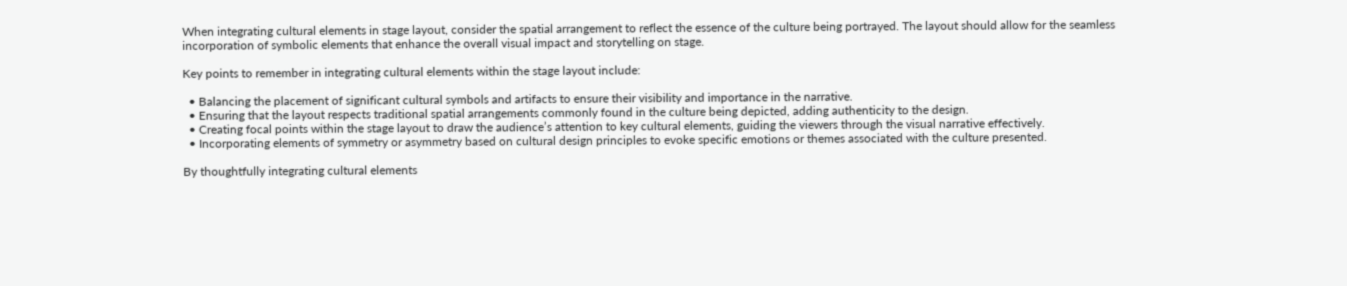When integrating cultural elements in stage layout, consider the spatial arrangement to reflect the essence of the culture being portrayed. The layout should allow for the seamless incorporation of symbolic elements that enhance the overall visual impact and storytelling on stage.

Key points to remember in integrating cultural elements within the stage layout include:

  • Balancing the placement of significant cultural symbols and artifacts to ensure their visibility and importance in the narrative.
  • Ensuring that the layout respects traditional spatial arrangements commonly found in the culture being depicted, adding authenticity to the design.
  • Creating focal points within the stage layout to draw the audience’s attention to key cultural elements, guiding the viewers through the visual narrative effectively.
  • Incorporating elements of symmetry or asymmetry based on cultural design principles to evoke specific emotions or themes associated with the culture presented.

By thoughtfully integrating cultural elements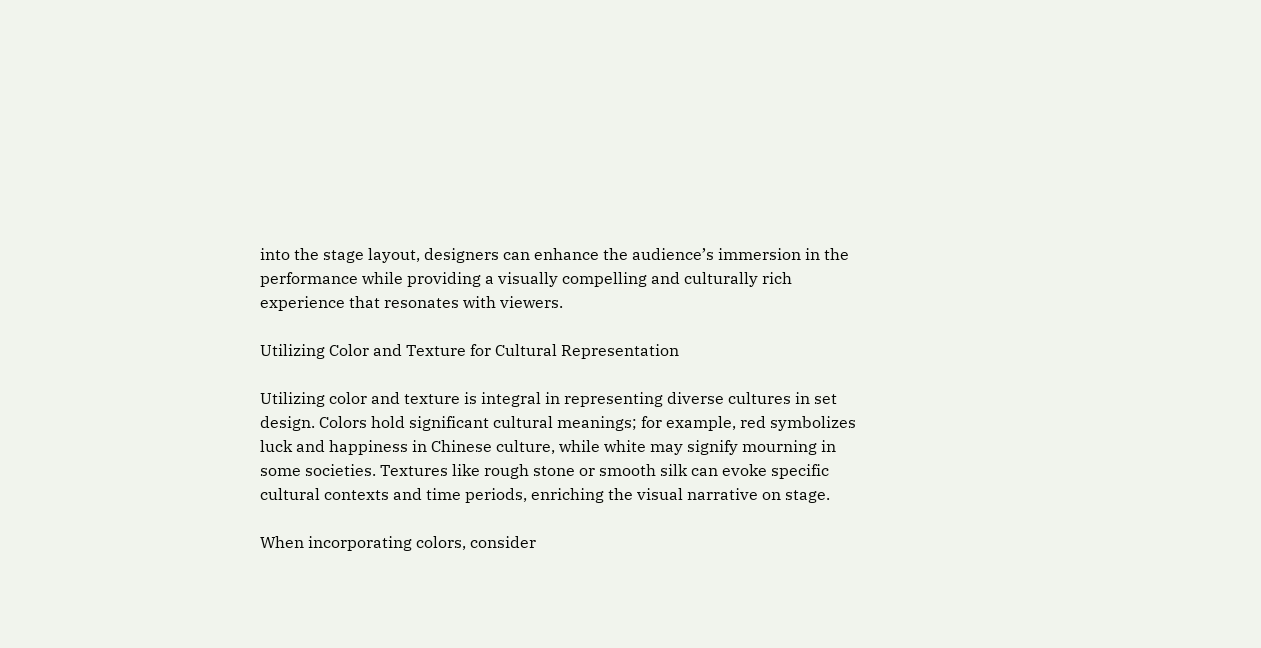into the stage layout, designers can enhance the audience’s immersion in the performance while providing a visually compelling and culturally rich experience that resonates with viewers.

Utilizing Color and Texture for Cultural Representation

Utilizing color and texture is integral in representing diverse cultures in set design. Colors hold significant cultural meanings; for example, red symbolizes luck and happiness in Chinese culture, while white may signify mourning in some societies. Textures like rough stone or smooth silk can evoke specific cultural contexts and time periods, enriching the visual narrative on stage.

When incorporating colors, consider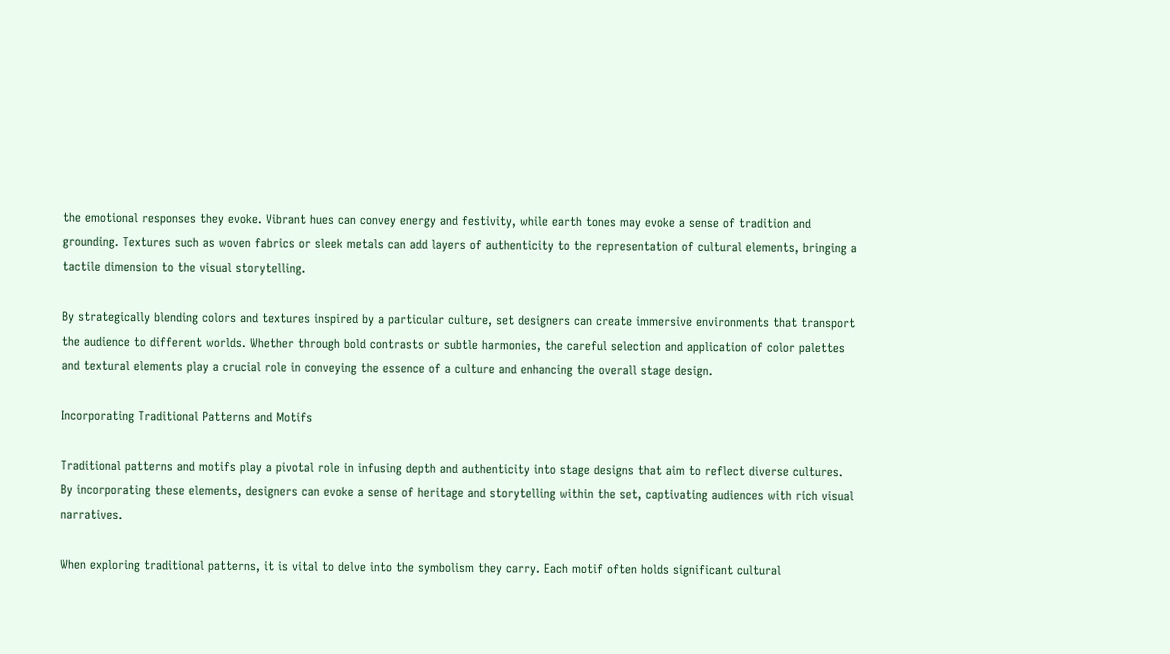the emotional responses they evoke. Vibrant hues can convey energy and festivity, while earth tones may evoke a sense of tradition and grounding. Textures such as woven fabrics or sleek metals can add layers of authenticity to the representation of cultural elements, bringing a tactile dimension to the visual storytelling.

By strategically blending colors and textures inspired by a particular culture, set designers can create immersive environments that transport the audience to different worlds. Whether through bold contrasts or subtle harmonies, the careful selection and application of color palettes and textural elements play a crucial role in conveying the essence of a culture and enhancing the overall stage design.

Incorporating Traditional Patterns and Motifs

Traditional patterns and motifs play a pivotal role in infusing depth and authenticity into stage designs that aim to reflect diverse cultures. By incorporating these elements, designers can evoke a sense of heritage and storytelling within the set, captivating audiences with rich visual narratives.

When exploring traditional patterns, it is vital to delve into the symbolism they carry. Each motif often holds significant cultural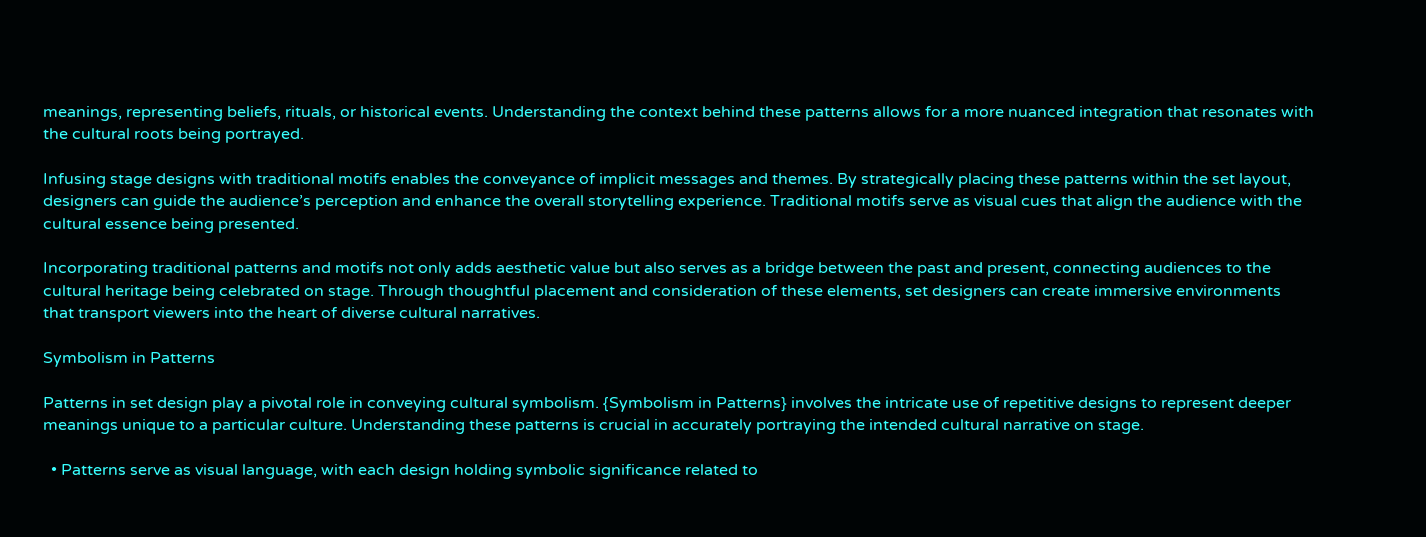meanings, representing beliefs, rituals, or historical events. Understanding the context behind these patterns allows for a more nuanced integration that resonates with the cultural roots being portrayed.

Infusing stage designs with traditional motifs enables the conveyance of implicit messages and themes. By strategically placing these patterns within the set layout, designers can guide the audience’s perception and enhance the overall storytelling experience. Traditional motifs serve as visual cues that align the audience with the cultural essence being presented.

Incorporating traditional patterns and motifs not only adds aesthetic value but also serves as a bridge between the past and present, connecting audiences to the cultural heritage being celebrated on stage. Through thoughtful placement and consideration of these elements, set designers can create immersive environments that transport viewers into the heart of diverse cultural narratives.

Symbolism in Patterns

Patterns in set design play a pivotal role in conveying cultural symbolism. {Symbolism in Patterns} involves the intricate use of repetitive designs to represent deeper meanings unique to a particular culture. Understanding these patterns is crucial in accurately portraying the intended cultural narrative on stage.

  • Patterns serve as visual language, with each design holding symbolic significance related to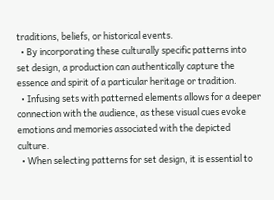traditions, beliefs, or historical events.
  • By incorporating these culturally specific patterns into set design, a production can authentically capture the essence and spirit of a particular heritage or tradition.
  • Infusing sets with patterned elements allows for a deeper connection with the audience, as these visual cues evoke emotions and memories associated with the depicted culture.
  • When selecting patterns for set design, it is essential to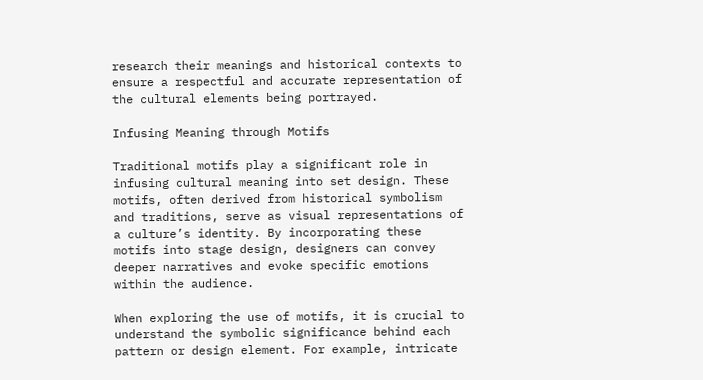research their meanings and historical contexts to ensure a respectful and accurate representation of the cultural elements being portrayed.

Infusing Meaning through Motifs

Traditional motifs play a significant role in infusing cultural meaning into set design. These motifs, often derived from historical symbolism and traditions, serve as visual representations of a culture’s identity. By incorporating these motifs into stage design, designers can convey deeper narratives and evoke specific emotions within the audience.

When exploring the use of motifs, it is crucial to understand the symbolic significance behind each pattern or design element. For example, intricate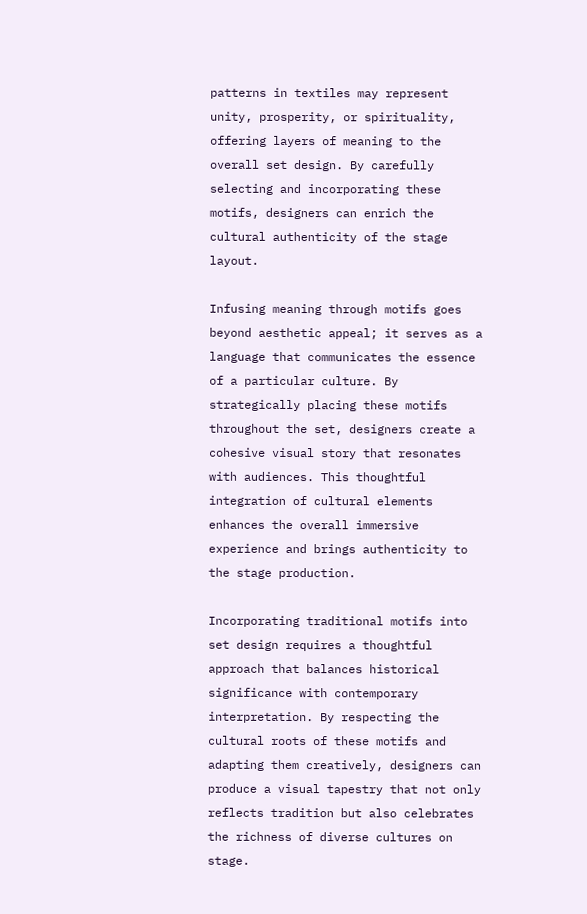patterns in textiles may represent unity, prosperity, or spirituality, offering layers of meaning to the overall set design. By carefully selecting and incorporating these motifs, designers can enrich the cultural authenticity of the stage layout.

Infusing meaning through motifs goes beyond aesthetic appeal; it serves as a language that communicates the essence of a particular culture. By strategically placing these motifs throughout the set, designers create a cohesive visual story that resonates with audiences. This thoughtful integration of cultural elements enhances the overall immersive experience and brings authenticity to the stage production.

Incorporating traditional motifs into set design requires a thoughtful approach that balances historical significance with contemporary interpretation. By respecting the cultural roots of these motifs and adapting them creatively, designers can produce a visual tapestry that not only reflects tradition but also celebrates the richness of diverse cultures on stage.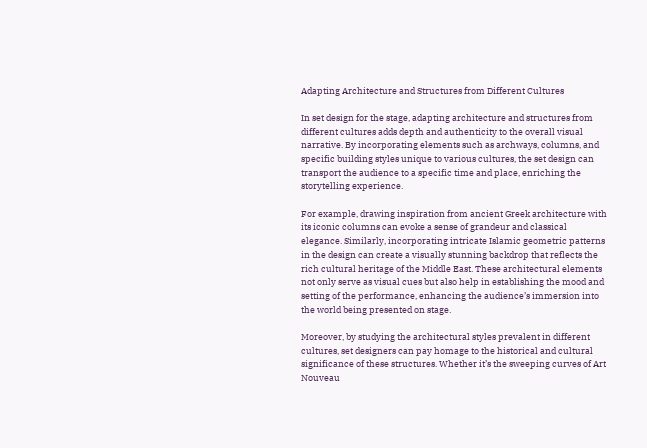Adapting Architecture and Structures from Different Cultures

In set design for the stage, adapting architecture and structures from different cultures adds depth and authenticity to the overall visual narrative. By incorporating elements such as archways, columns, and specific building styles unique to various cultures, the set design can transport the audience to a specific time and place, enriching the storytelling experience.

For example, drawing inspiration from ancient Greek architecture with its iconic columns can evoke a sense of grandeur and classical elegance. Similarly, incorporating intricate Islamic geometric patterns in the design can create a visually stunning backdrop that reflects the rich cultural heritage of the Middle East. These architectural elements not only serve as visual cues but also help in establishing the mood and setting of the performance, enhancing the audience’s immersion into the world being presented on stage.

Moreover, by studying the architectural styles prevalent in different cultures, set designers can pay homage to the historical and cultural significance of these structures. Whether it’s the sweeping curves of Art Nouveau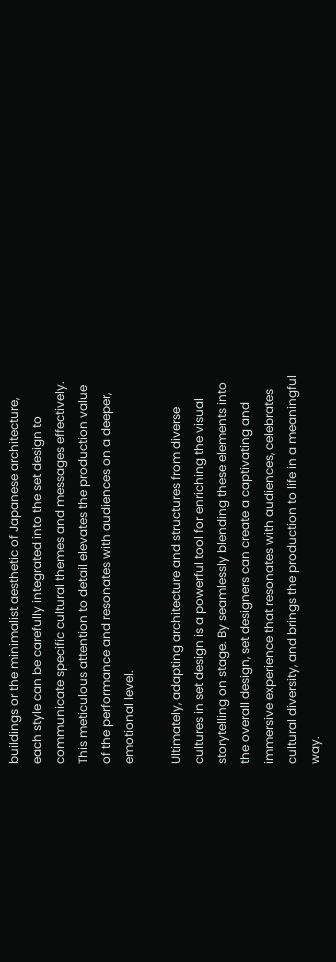buildings or the minimalist aesthetic of Japanese architecture, each style can be carefully integrated into the set design to communicate specific cultural themes and messages effectively. This meticulous attention to detail elevates the production value of the performance and resonates with audiences on a deeper, emotional level.

Ultimately, adapting architecture and structures from diverse cultures in set design is a powerful tool for enriching the visual storytelling on stage. By seamlessly blending these elements into the overall design, set designers can create a captivating and immersive experience that resonates with audiences, celebrates cultural diversity, and brings the production to life in a meaningful way.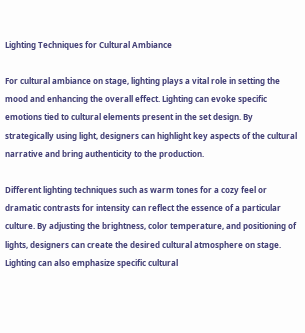Lighting Techniques for Cultural Ambiance

For cultural ambiance on stage, lighting plays a vital role in setting the mood and enhancing the overall effect. Lighting can evoke specific emotions tied to cultural elements present in the set design. By strategically using light, designers can highlight key aspects of the cultural narrative and bring authenticity to the production.

Different lighting techniques such as warm tones for a cozy feel or dramatic contrasts for intensity can reflect the essence of a particular culture. By adjusting the brightness, color temperature, and positioning of lights, designers can create the desired cultural atmosphere on stage. Lighting can also emphasize specific cultural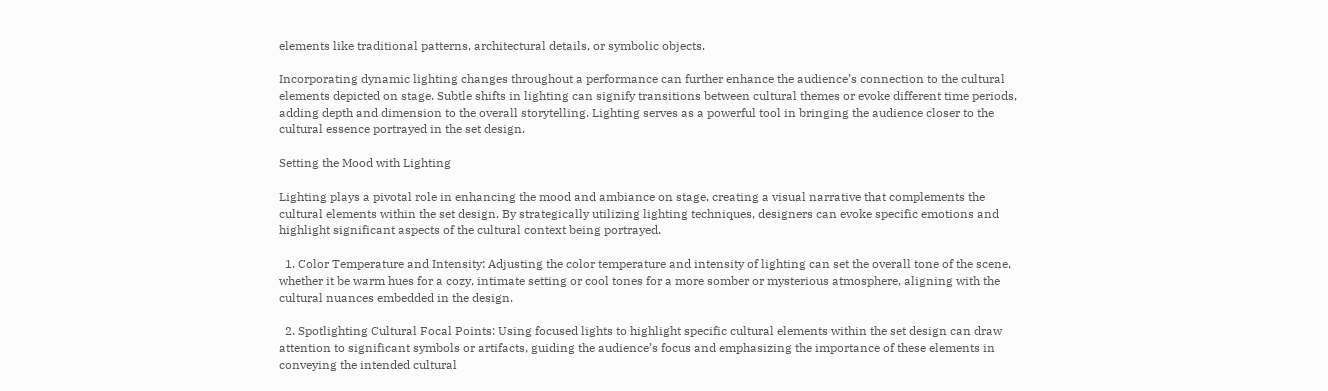elements like traditional patterns, architectural details, or symbolic objects.

Incorporating dynamic lighting changes throughout a performance can further enhance the audience’s connection to the cultural elements depicted on stage. Subtle shifts in lighting can signify transitions between cultural themes or evoke different time periods, adding depth and dimension to the overall storytelling. Lighting serves as a powerful tool in bringing the audience closer to the cultural essence portrayed in the set design.

Setting the Mood with Lighting

Lighting plays a pivotal role in enhancing the mood and ambiance on stage, creating a visual narrative that complements the cultural elements within the set design. By strategically utilizing lighting techniques, designers can evoke specific emotions and highlight significant aspects of the cultural context being portrayed.

  1. Color Temperature and Intensity: Adjusting the color temperature and intensity of lighting can set the overall tone of the scene, whether it be warm hues for a cozy, intimate setting or cool tones for a more somber or mysterious atmosphere, aligning with the cultural nuances embedded in the design.

  2. Spotlighting Cultural Focal Points: Using focused lights to highlight specific cultural elements within the set design can draw attention to significant symbols or artifacts, guiding the audience’s focus and emphasizing the importance of these elements in conveying the intended cultural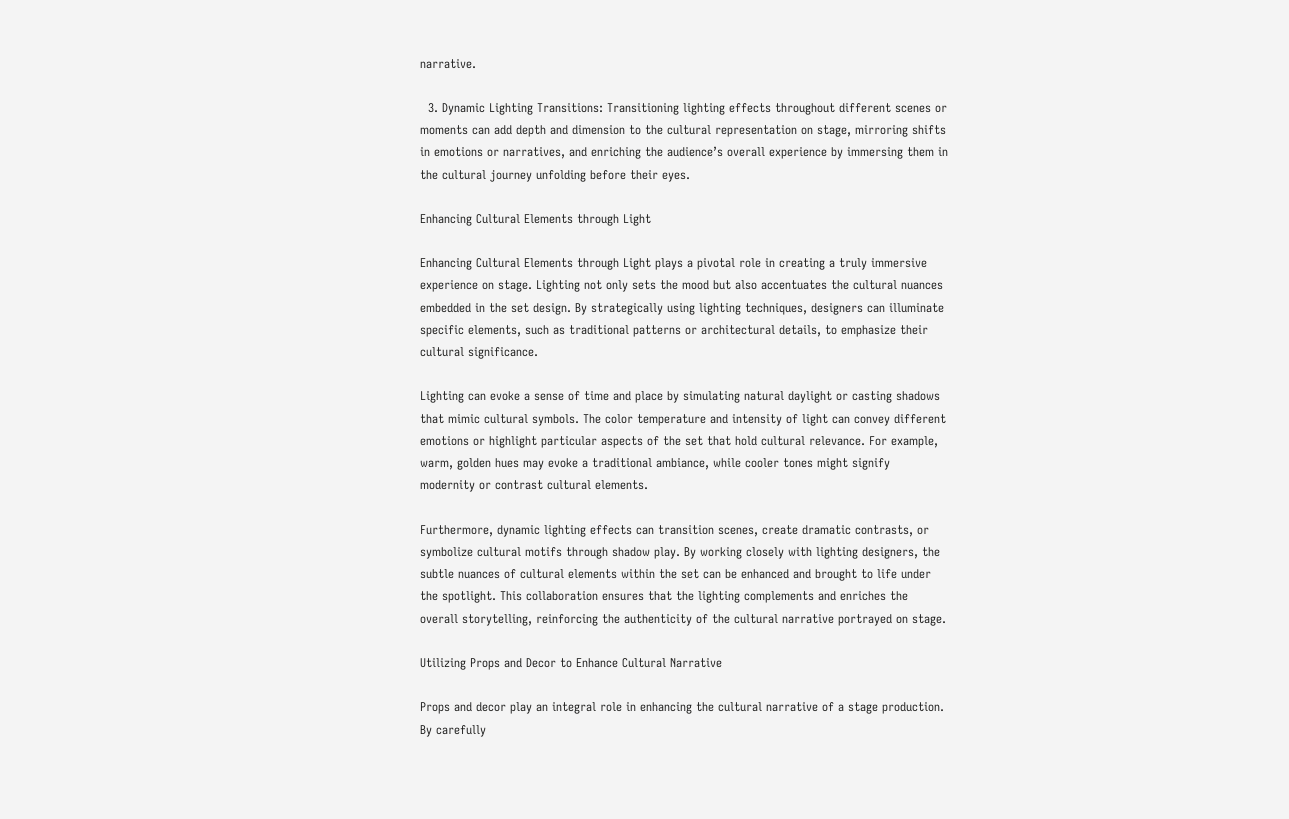narrative.

  3. Dynamic Lighting Transitions: Transitioning lighting effects throughout different scenes or moments can add depth and dimension to the cultural representation on stage, mirroring shifts in emotions or narratives, and enriching the audience’s overall experience by immersing them in the cultural journey unfolding before their eyes.

Enhancing Cultural Elements through Light

Enhancing Cultural Elements through Light plays a pivotal role in creating a truly immersive experience on stage. Lighting not only sets the mood but also accentuates the cultural nuances embedded in the set design. By strategically using lighting techniques, designers can illuminate specific elements, such as traditional patterns or architectural details, to emphasize their cultural significance.

Lighting can evoke a sense of time and place by simulating natural daylight or casting shadows that mimic cultural symbols. The color temperature and intensity of light can convey different emotions or highlight particular aspects of the set that hold cultural relevance. For example, warm, golden hues may evoke a traditional ambiance, while cooler tones might signify modernity or contrast cultural elements.

Furthermore, dynamic lighting effects can transition scenes, create dramatic contrasts, or symbolize cultural motifs through shadow play. By working closely with lighting designers, the subtle nuances of cultural elements within the set can be enhanced and brought to life under the spotlight. This collaboration ensures that the lighting complements and enriches the overall storytelling, reinforcing the authenticity of the cultural narrative portrayed on stage.

Utilizing Props and Decor to Enhance Cultural Narrative

Props and decor play an integral role in enhancing the cultural narrative of a stage production. By carefully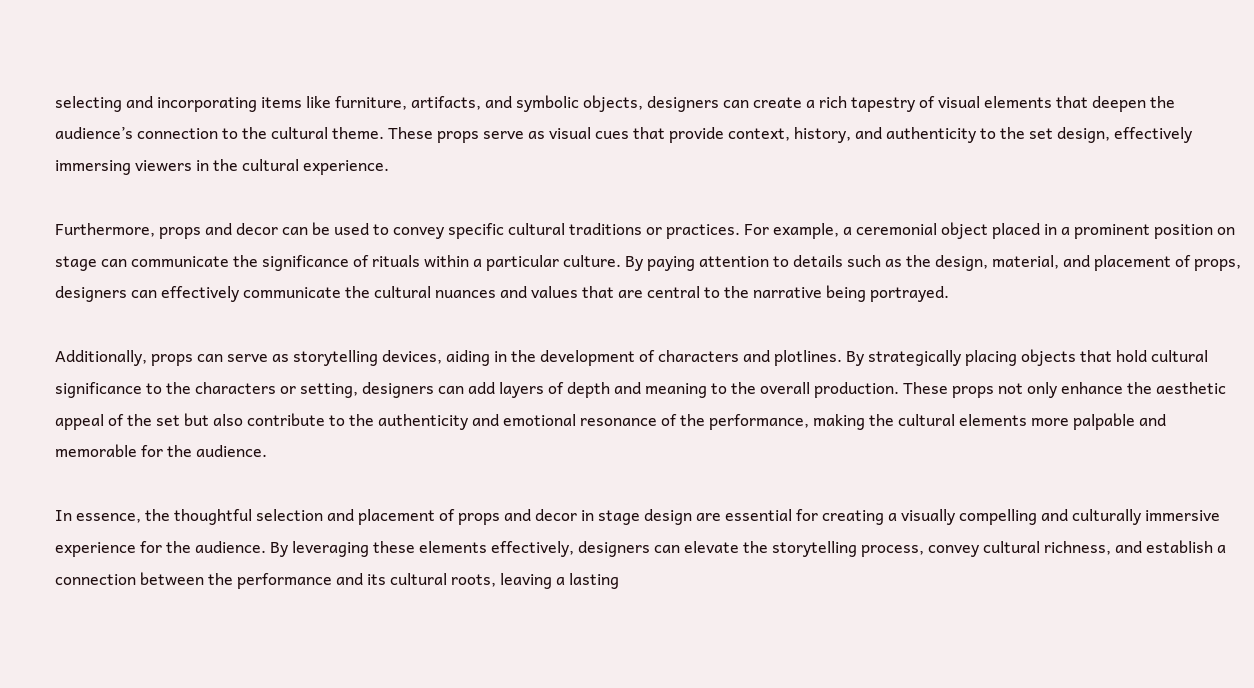selecting and incorporating items like furniture, artifacts, and symbolic objects, designers can create a rich tapestry of visual elements that deepen the audience’s connection to the cultural theme. These props serve as visual cues that provide context, history, and authenticity to the set design, effectively immersing viewers in the cultural experience.

Furthermore, props and decor can be used to convey specific cultural traditions or practices. For example, a ceremonial object placed in a prominent position on stage can communicate the significance of rituals within a particular culture. By paying attention to details such as the design, material, and placement of props, designers can effectively communicate the cultural nuances and values that are central to the narrative being portrayed.

Additionally, props can serve as storytelling devices, aiding in the development of characters and plotlines. By strategically placing objects that hold cultural significance to the characters or setting, designers can add layers of depth and meaning to the overall production. These props not only enhance the aesthetic appeal of the set but also contribute to the authenticity and emotional resonance of the performance, making the cultural elements more palpable and memorable for the audience.

In essence, the thoughtful selection and placement of props and decor in stage design are essential for creating a visually compelling and culturally immersive experience for the audience. By leveraging these elements effectively, designers can elevate the storytelling process, convey cultural richness, and establish a connection between the performance and its cultural roots, leaving a lasting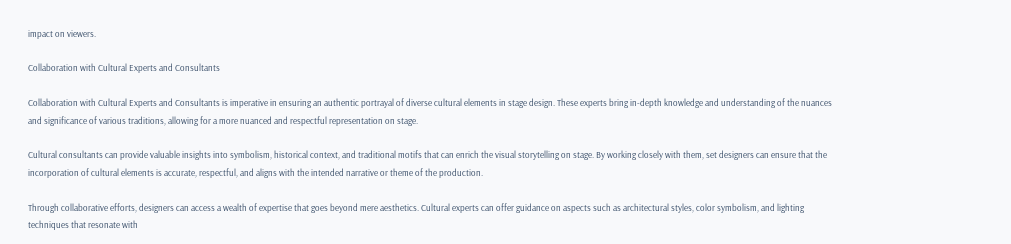impact on viewers.

Collaboration with Cultural Experts and Consultants

Collaboration with Cultural Experts and Consultants is imperative in ensuring an authentic portrayal of diverse cultural elements in stage design. These experts bring in-depth knowledge and understanding of the nuances and significance of various traditions, allowing for a more nuanced and respectful representation on stage.

Cultural consultants can provide valuable insights into symbolism, historical context, and traditional motifs that can enrich the visual storytelling on stage. By working closely with them, set designers can ensure that the incorporation of cultural elements is accurate, respectful, and aligns with the intended narrative or theme of the production.

Through collaborative efforts, designers can access a wealth of expertise that goes beyond mere aesthetics. Cultural experts can offer guidance on aspects such as architectural styles, color symbolism, and lighting techniques that resonate with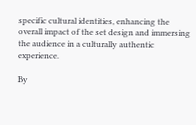specific cultural identities, enhancing the overall impact of the set design and immersing the audience in a culturally authentic experience.

By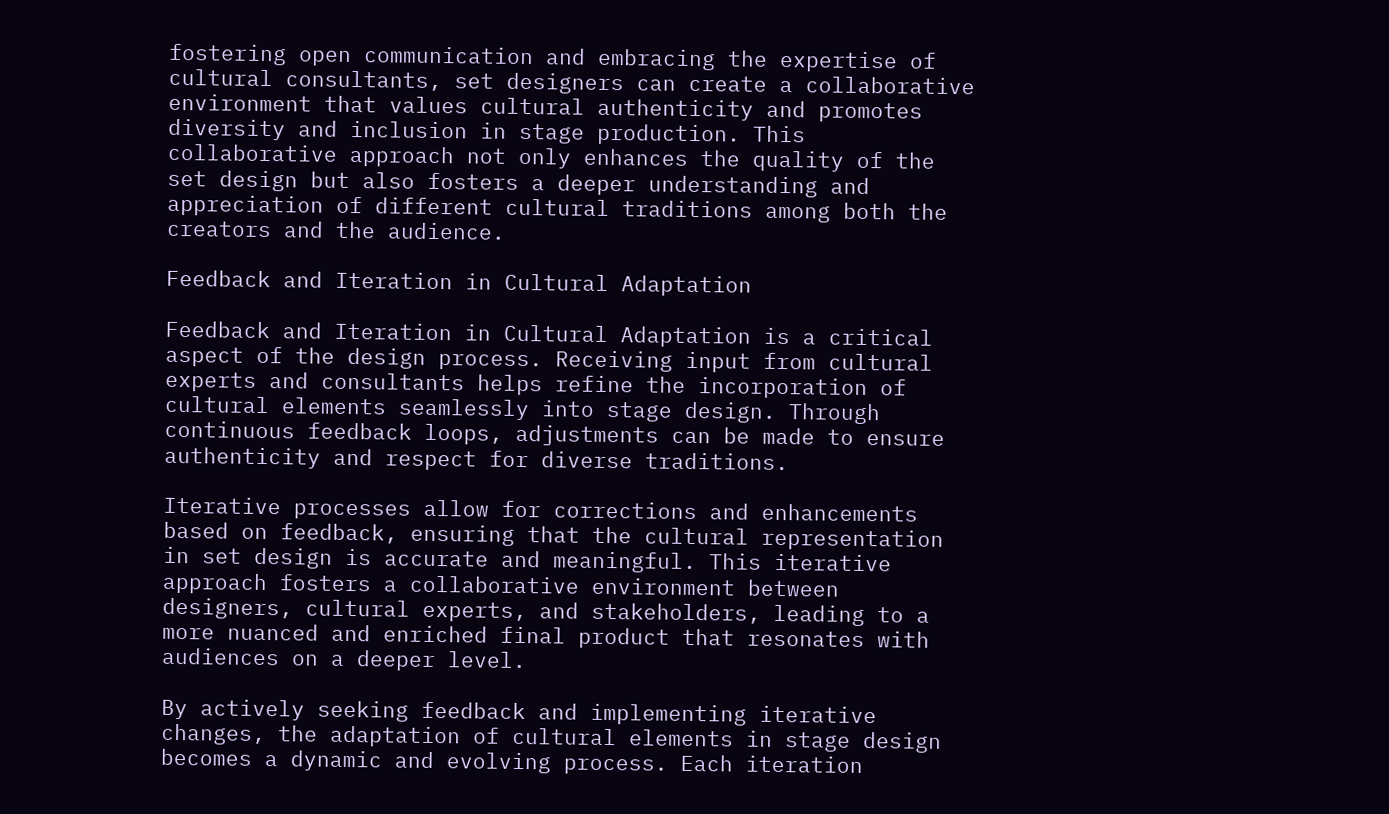fostering open communication and embracing the expertise of cultural consultants, set designers can create a collaborative environment that values cultural authenticity and promotes diversity and inclusion in stage production. This collaborative approach not only enhances the quality of the set design but also fosters a deeper understanding and appreciation of different cultural traditions among both the creators and the audience.

Feedback and Iteration in Cultural Adaptation

Feedback and Iteration in Cultural Adaptation is a critical aspect of the design process. Receiving input from cultural experts and consultants helps refine the incorporation of cultural elements seamlessly into stage design. Through continuous feedback loops, adjustments can be made to ensure authenticity and respect for diverse traditions.

Iterative processes allow for corrections and enhancements based on feedback, ensuring that the cultural representation in set design is accurate and meaningful. This iterative approach fosters a collaborative environment between designers, cultural experts, and stakeholders, leading to a more nuanced and enriched final product that resonates with audiences on a deeper level.

By actively seeking feedback and implementing iterative changes, the adaptation of cultural elements in stage design becomes a dynamic and evolving process. Each iteration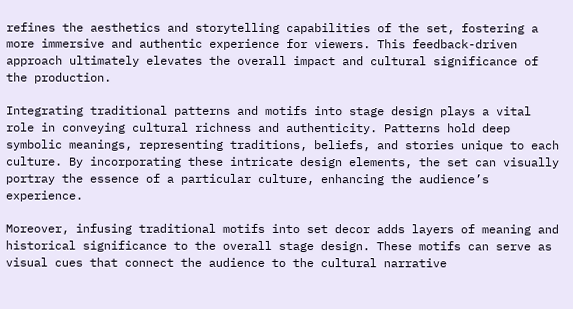refines the aesthetics and storytelling capabilities of the set, fostering a more immersive and authentic experience for viewers. This feedback-driven approach ultimately elevates the overall impact and cultural significance of the production.

Integrating traditional patterns and motifs into stage design plays a vital role in conveying cultural richness and authenticity. Patterns hold deep symbolic meanings, representing traditions, beliefs, and stories unique to each culture. By incorporating these intricate design elements, the set can visually portray the essence of a particular culture, enhancing the audience’s experience.

Moreover, infusing traditional motifs into set decor adds layers of meaning and historical significance to the overall stage design. These motifs can serve as visual cues that connect the audience to the cultural narrative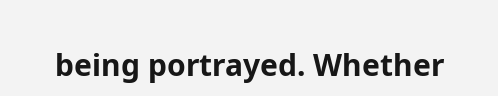being portrayed. Whether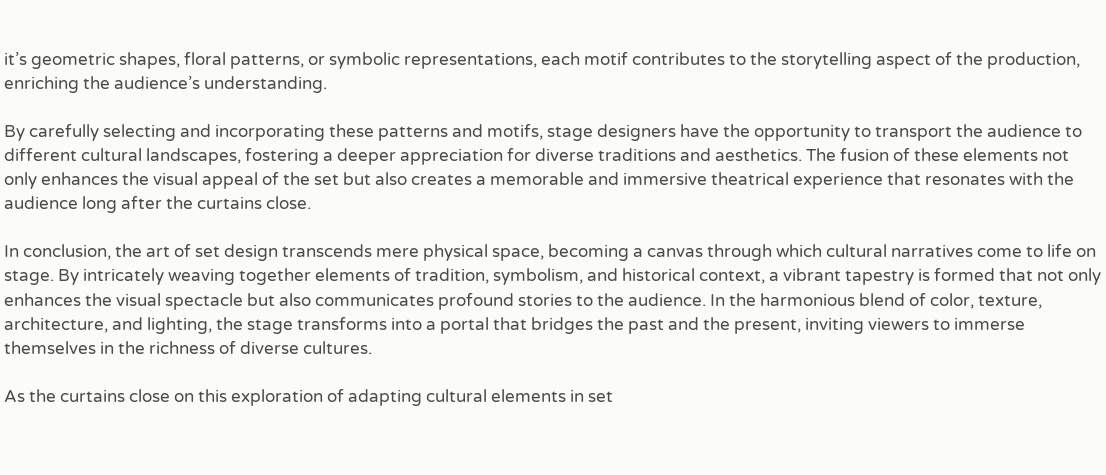it’s geometric shapes, floral patterns, or symbolic representations, each motif contributes to the storytelling aspect of the production, enriching the audience’s understanding.

By carefully selecting and incorporating these patterns and motifs, stage designers have the opportunity to transport the audience to different cultural landscapes, fostering a deeper appreciation for diverse traditions and aesthetics. The fusion of these elements not only enhances the visual appeal of the set but also creates a memorable and immersive theatrical experience that resonates with the audience long after the curtains close.

In conclusion, the art of set design transcends mere physical space, becoming a canvas through which cultural narratives come to life on stage. By intricately weaving together elements of tradition, symbolism, and historical context, a vibrant tapestry is formed that not only enhances the visual spectacle but also communicates profound stories to the audience. In the harmonious blend of color, texture, architecture, and lighting, the stage transforms into a portal that bridges the past and the present, inviting viewers to immerse themselves in the richness of diverse cultures.

As the curtains close on this exploration of adapting cultural elements in set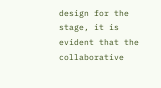design for the stage, it is evident that the collaborative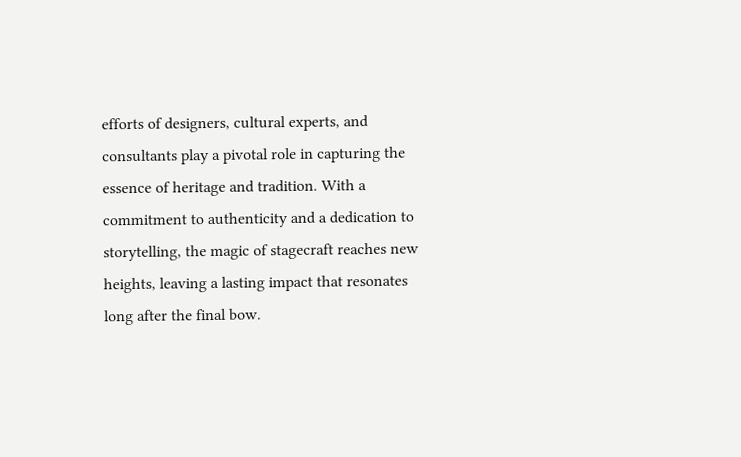efforts of designers, cultural experts, and consultants play a pivotal role in capturing the essence of heritage and tradition. With a commitment to authenticity and a dedication to storytelling, the magic of stagecraft reaches new heights, leaving a lasting impact that resonates long after the final bow.